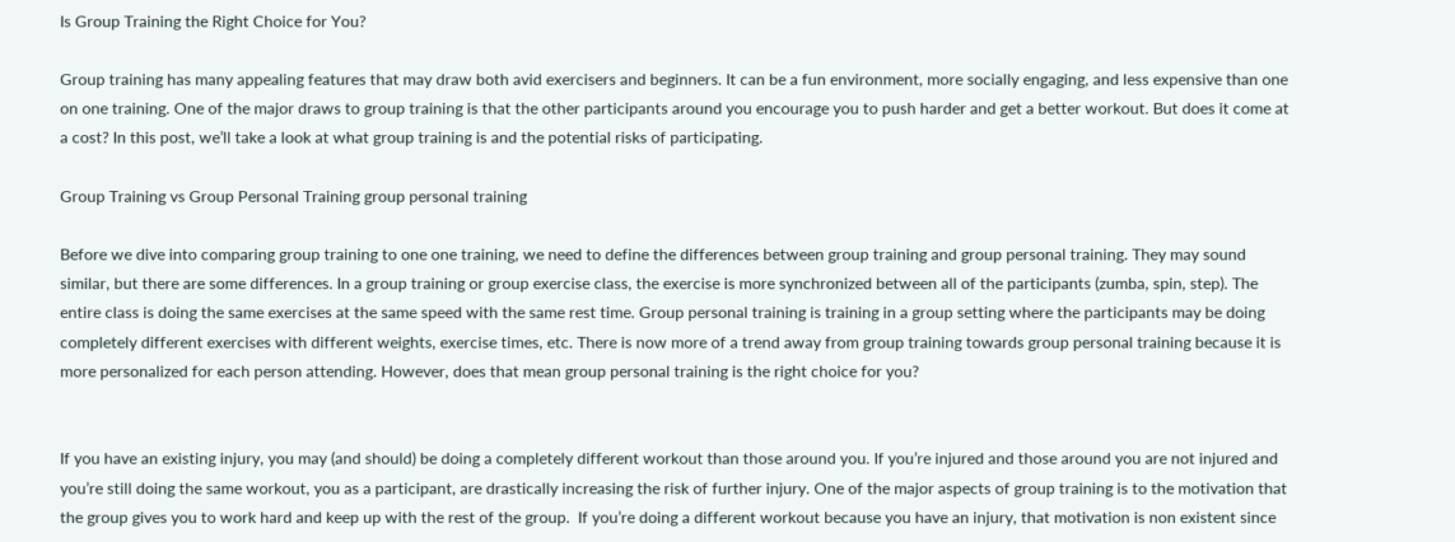Is Group Training the Right Choice for You?

Group training has many appealing features that may draw both avid exercisers and beginners. It can be a fun environment, more socially engaging, and less expensive than one on one training. One of the major draws to group training is that the other participants around you encourage you to push harder and get a better workout. But does it come at a cost? In this post, we’ll take a look at what group training is and the potential risks of participating.

Group Training vs Group Personal Training group personal training

Before we dive into comparing group training to one one training, we need to define the differences between group training and group personal training. They may sound similar, but there are some differences. In a group training or group exercise class, the exercise is more synchronized between all of the participants (zumba, spin, step). The entire class is doing the same exercises at the same speed with the same rest time. Group personal training is training in a group setting where the participants may be doing completely different exercises with different weights, exercise times, etc. There is now more of a trend away from group training towards group personal training because it is more personalized for each person attending. However, does that mean group personal training is the right choice for you?


If you have an existing injury, you may (and should) be doing a completely different workout than those around you. If you’re injured and those around you are not injured and you’re still doing the same workout, you as a participant, are drastically increasing the risk of further injury. One of the major aspects of group training is to the motivation that the group gives you to work hard and keep up with the rest of the group.  If you’re doing a different workout because you have an injury, that motivation is non existent since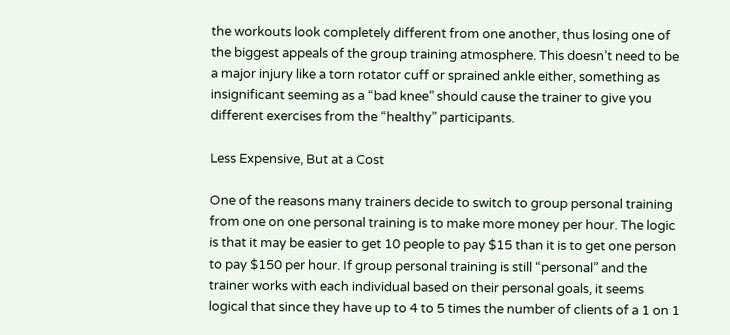the workouts look completely different from one another, thus losing one of the biggest appeals of the group training atmosphere. This doesn’t need to be a major injury like a torn rotator cuff or sprained ankle either, something as insignificant seeming as a “bad knee” should cause the trainer to give you different exercises from the “healthy” participants.

Less Expensive, But at a Cost

One of the reasons many trainers decide to switch to group personal training from one on one personal training is to make more money per hour. The logic is that it may be easier to get 10 people to pay $15 than it is to get one person to pay $150 per hour. If group personal training is still “personal” and the trainer works with each individual based on their personal goals, it seems logical that since they have up to 4 to 5 times the number of clients of a 1 on 1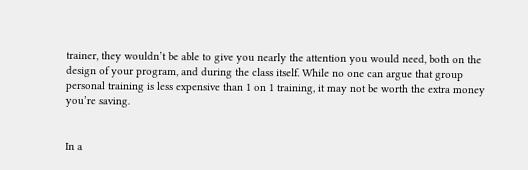trainer, they wouldn’t be able to give you nearly the attention you would need, both on the design of your program, and during the class itself. While no one can argue that group personal training is less expensive than 1 on 1 training, it may not be worth the extra money you’re saving.


In a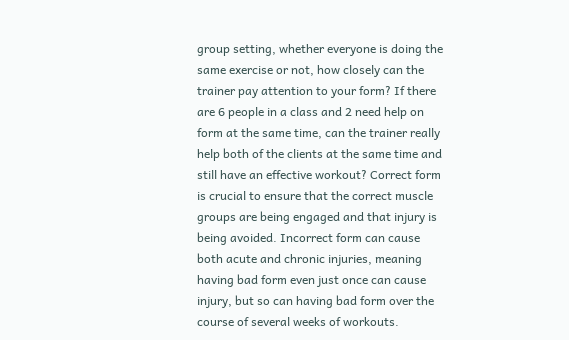group setting, whether everyone is doing the same exercise or not, how closely can the trainer pay attention to your form? If there are 6 people in a class and 2 need help on form at the same time, can the trainer really help both of the clients at the same time and still have an effective workout? Correct form is crucial to ensure that the correct muscle groups are being engaged and that injury is being avoided. Incorrect form can cause both acute and chronic injuries, meaning having bad form even just once can cause injury, but so can having bad form over the course of several weeks of workouts.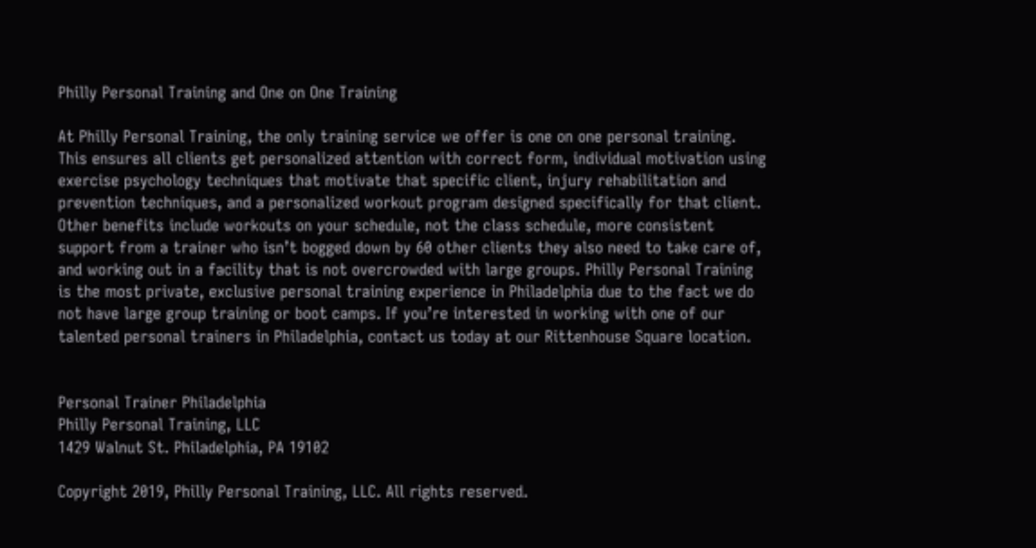Philly Personal Training and One on One Training

At Philly Personal Training, the only training service we offer is one on one personal training. This ensures all clients get personalized attention with correct form, individual motivation using exercise psychology techniques that motivate that specific client, injury rehabilitation and prevention techniques, and a personalized workout program designed specifically for that client. Other benefits include workouts on your schedule, not the class schedule, more consistent support from a trainer who isn’t bogged down by 60 other clients they also need to take care of, and working out in a facility that is not overcrowded with large groups. Philly Personal Training is the most private, exclusive personal training experience in Philadelphia due to the fact we do not have large group training or boot camps. If you’re interested in working with one of our talented personal trainers in Philadelphia, contact us today at our Rittenhouse Square location.


Personal Trainer Philadelphia
Philly Personal Training, LLC
1429 Walnut St. Philadelphia, PA 19102

Copyright 2019, Philly Personal Training, LLC. All rights reserved.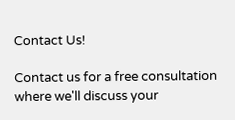Contact Us!

Contact us for a free consultation where we'll discuss your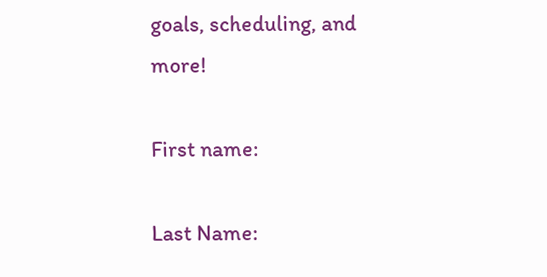goals, scheduling, and more!

First name:

Last Name: